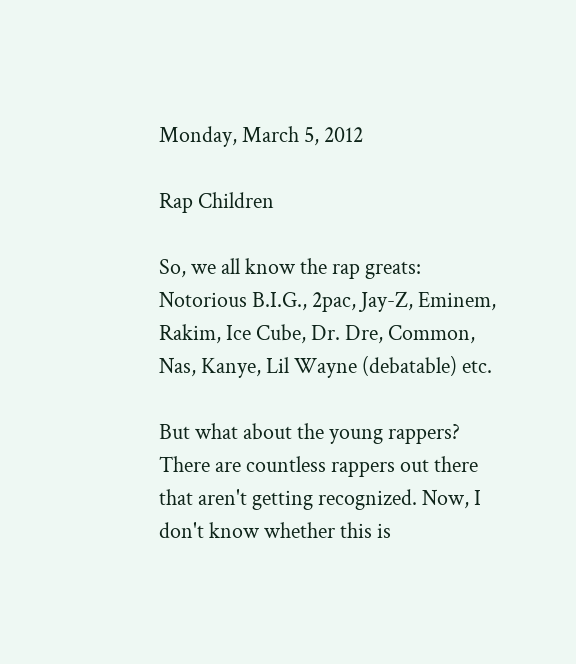Monday, March 5, 2012

Rap Children

So, we all know the rap greats: Notorious B.I.G., 2pac, Jay-Z, Eminem, Rakim, Ice Cube, Dr. Dre, Common, Nas, Kanye, Lil Wayne (debatable) etc.

But what about the young rappers? There are countless rappers out there that aren't getting recognized. Now, I don't know whether this is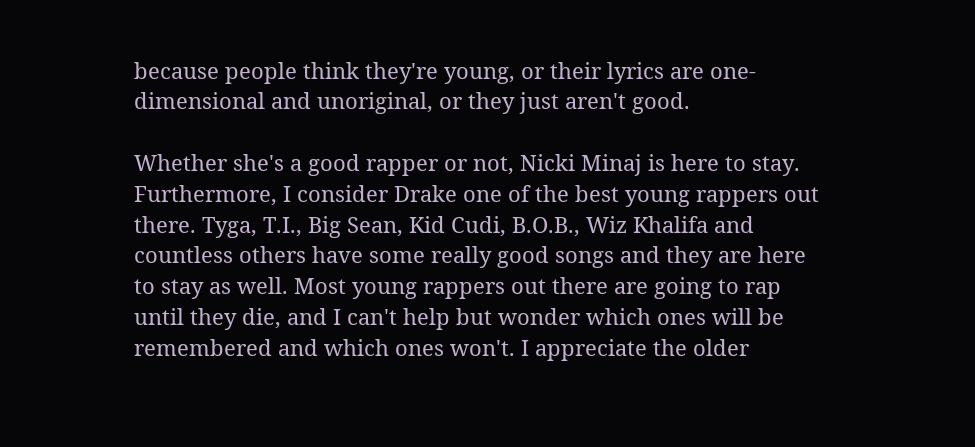because people think they're young, or their lyrics are one-dimensional and unoriginal, or they just aren't good.

Whether she's a good rapper or not, Nicki Minaj is here to stay. Furthermore, I consider Drake one of the best young rappers out there. Tyga, T.I., Big Sean, Kid Cudi, B.O.B., Wiz Khalifa and countless others have some really good songs and they are here to stay as well. Most young rappers out there are going to rap until they die, and I can't help but wonder which ones will be remembered and which ones won't. I appreciate the older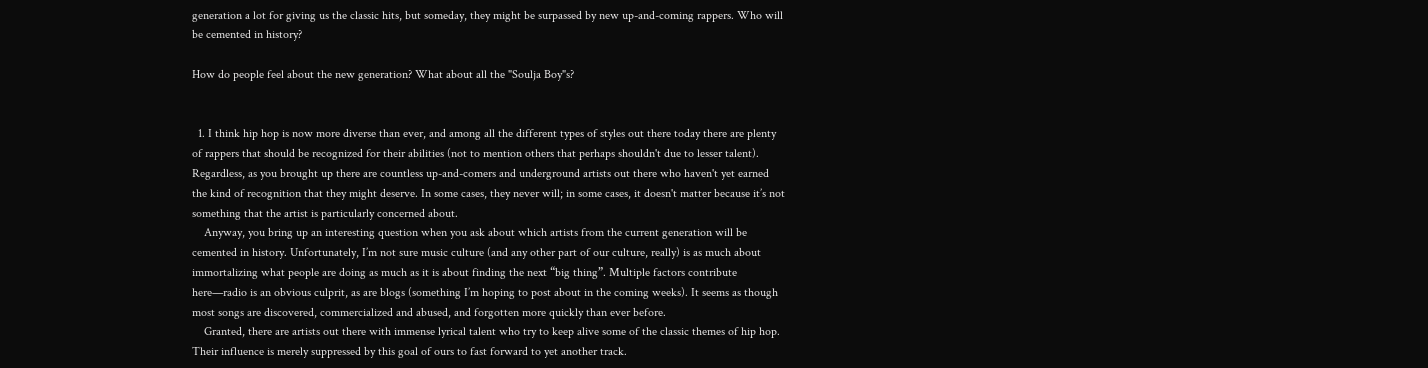generation a lot for giving us the classic hits, but someday, they might be surpassed by new up-and-coming rappers. Who will be cemented in history?

How do people feel about the new generation? What about all the "Soulja Boy"s?


  1. I think hip hop is now more diverse than ever, and among all the different types of styles out there today there are plenty of rappers that should be recognized for their abilities (not to mention others that perhaps shouldn't due to lesser talent). Regardless, as you brought up there are countless up-and-comers and underground artists out there who haven't yet earned the kind of recognition that they might deserve. In some cases, they never will; in some cases, it doesn't matter because it’s not something that the artist is particularly concerned about.
    Anyway, you bring up an interesting question when you ask about which artists from the current generation will be cemented in history. Unfortunately, I’m not sure music culture (and any other part of our culture, really) is as much about immortalizing what people are doing as much as it is about finding the next “big thing”. Multiple factors contribute here—radio is an obvious culprit, as are blogs (something I’m hoping to post about in the coming weeks). It seems as though most songs are discovered, commercialized and abused, and forgotten more quickly than ever before.
    Granted, there are artists out there with immense lyrical talent who try to keep alive some of the classic themes of hip hop. Their influence is merely suppressed by this goal of ours to fast forward to yet another track.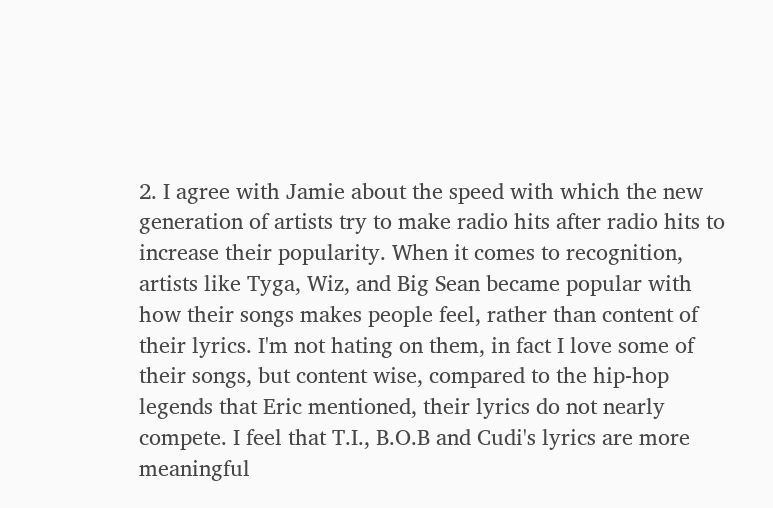2. I agree with Jamie about the speed with which the new generation of artists try to make radio hits after radio hits to increase their popularity. When it comes to recognition, artists like Tyga, Wiz, and Big Sean became popular with how their songs makes people feel, rather than content of their lyrics. I'm not hating on them, in fact I love some of their songs, but content wise, compared to the hip-hop legends that Eric mentioned, their lyrics do not nearly compete. I feel that T.I., B.O.B and Cudi's lyrics are more meaningful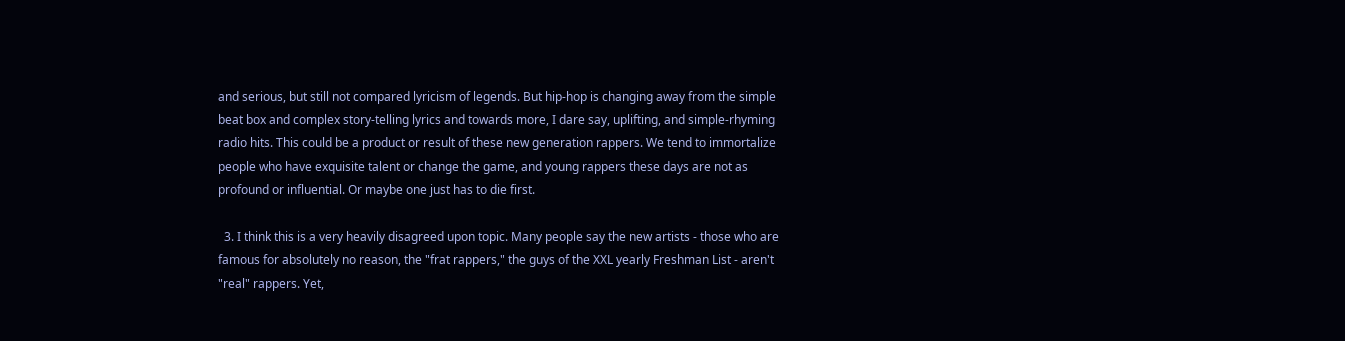and serious, but still not compared lyricism of legends. But hip-hop is changing away from the simple beat box and complex story-telling lyrics and towards more, I dare say, uplifting, and simple-rhyming radio hits. This could be a product or result of these new generation rappers. We tend to immortalize people who have exquisite talent or change the game, and young rappers these days are not as profound or influential. Or maybe one just has to die first.

  3. I think this is a very heavily disagreed upon topic. Many people say the new artists - those who are famous for absolutely no reason, the "frat rappers," the guys of the XXL yearly Freshman List - aren't "real" rappers. Yet,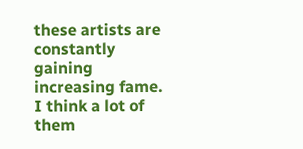these artists are constantly gaining increasing fame. I think a lot of them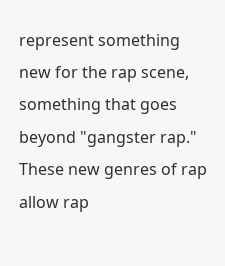represent something new for the rap scene, something that goes beyond "gangster rap." These new genres of rap allow rap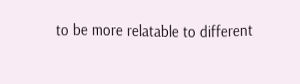to be more relatable to different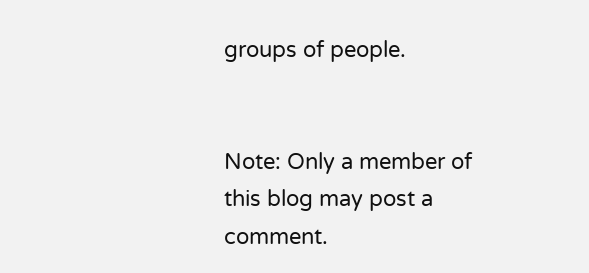groups of people.


Note: Only a member of this blog may post a comment.